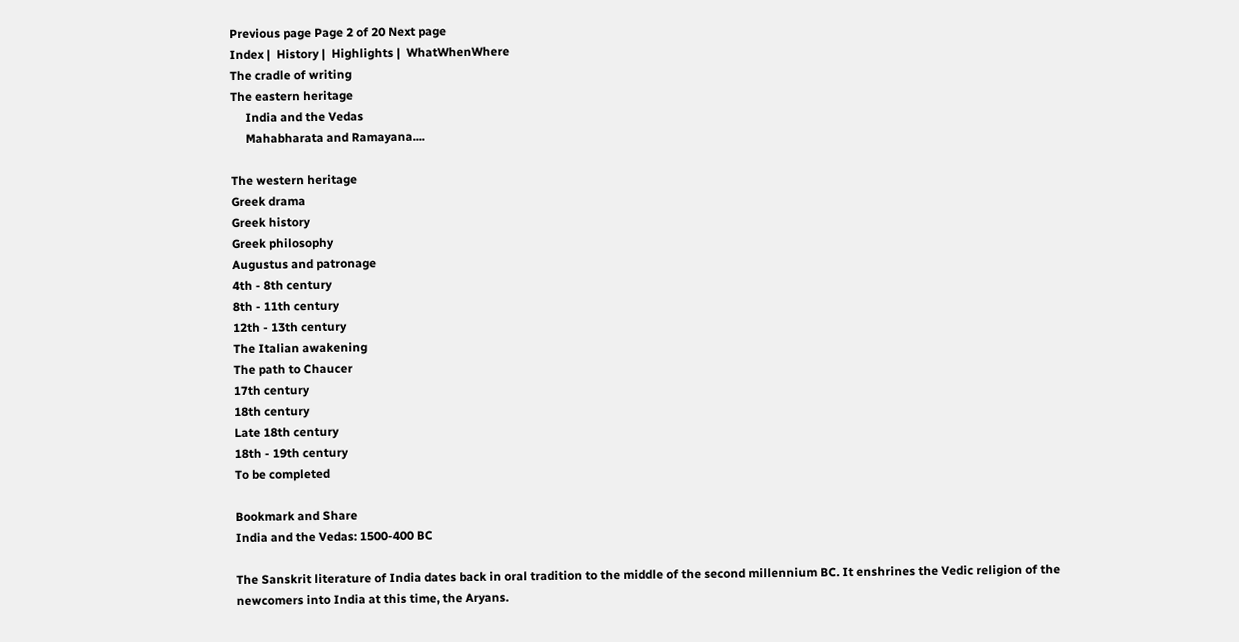Previous page Page 2 of 20 Next page
Index |  History |  Highlights |  WhatWhenWhere
The cradle of writing
The eastern heritage
     India and the Vedas
     Mahabharata and Ramayana....

The western heritage
Greek drama
Greek history
Greek philosophy
Augustus and patronage
4th - 8th century
8th - 11th century
12th - 13th century
The Italian awakening
The path to Chaucer
17th century
18th century
Late 18th century
18th - 19th century
To be completed

Bookmark and Share
India and the Vedas: 1500-400 BC

The Sanskrit literature of India dates back in oral tradition to the middle of the second millennium BC. It enshrines the Vedic religion of the newcomers into India at this time, the Aryans.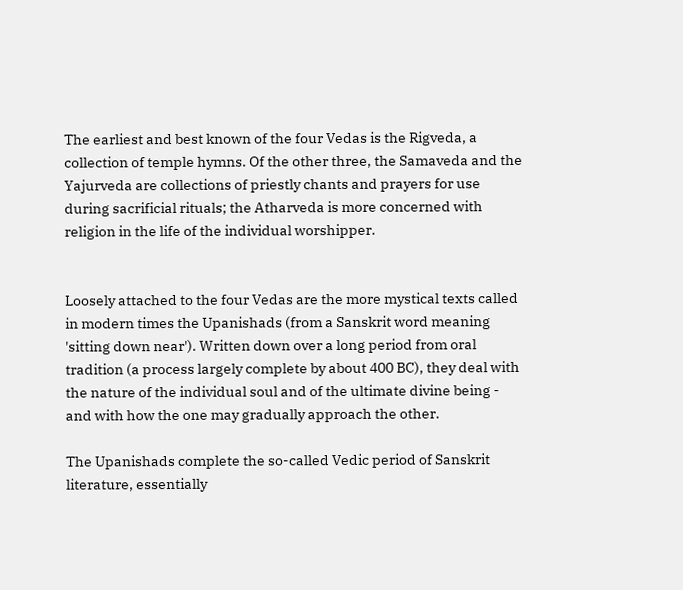The earliest and best known of the four Vedas is the Rigveda, a collection of temple hymns. Of the other three, the Samaveda and the Yajurveda are collections of priestly chants and prayers for use during sacrificial rituals; the Atharveda is more concerned with religion in the life of the individual worshipper.


Loosely attached to the four Vedas are the more mystical texts called in modern times the Upanishads (from a Sanskrit word meaning 'sitting down near'). Written down over a long period from oral tradition (a process largely complete by about 400 BC), they deal with the nature of the individual soul and of the ultimate divine being - and with how the one may gradually approach the other.

The Upanishads complete the so-called Vedic period of Sanskrit literature, essentially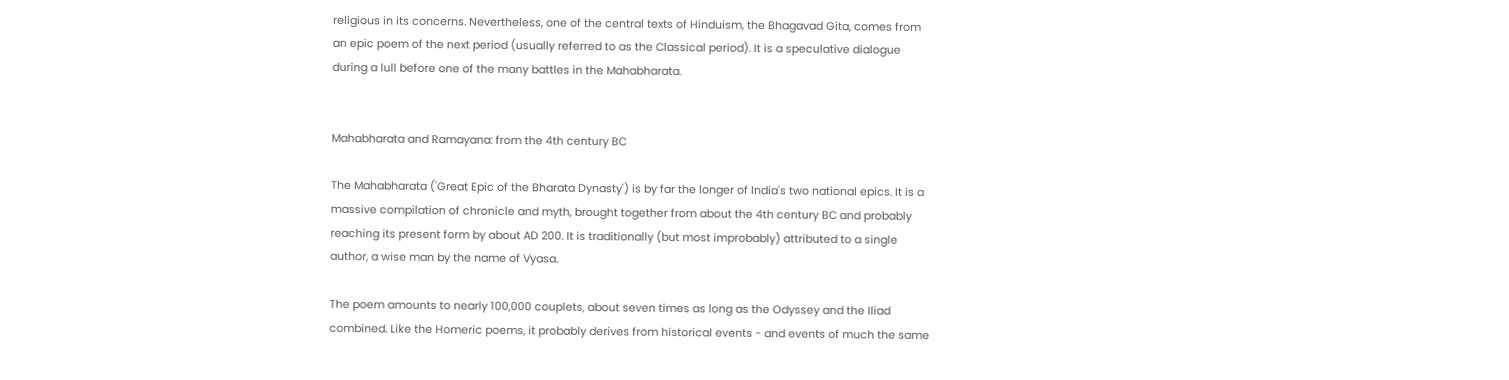religious in its concerns. Nevertheless, one of the central texts of Hinduism, the Bhagavad Gita, comes from an epic poem of the next period (usually referred to as the Classical period). It is a speculative dialogue during a lull before one of the many battles in the Mahabharata.


Mahabharata and Ramayana: from the 4th century BC

The Mahabharata ('Great Epic of the Bharata Dynasty') is by far the longer of India's two national epics. It is a massive compilation of chronicle and myth, brought together from about the 4th century BC and probably reaching its present form by about AD 200. It is traditionally (but most improbably) attributed to a single author, a wise man by the name of Vyasa.

The poem amounts to nearly 100,000 couplets, about seven times as long as the Odyssey and the Iliad combined. Like the Homeric poems, it probably derives from historical events - and events of much the same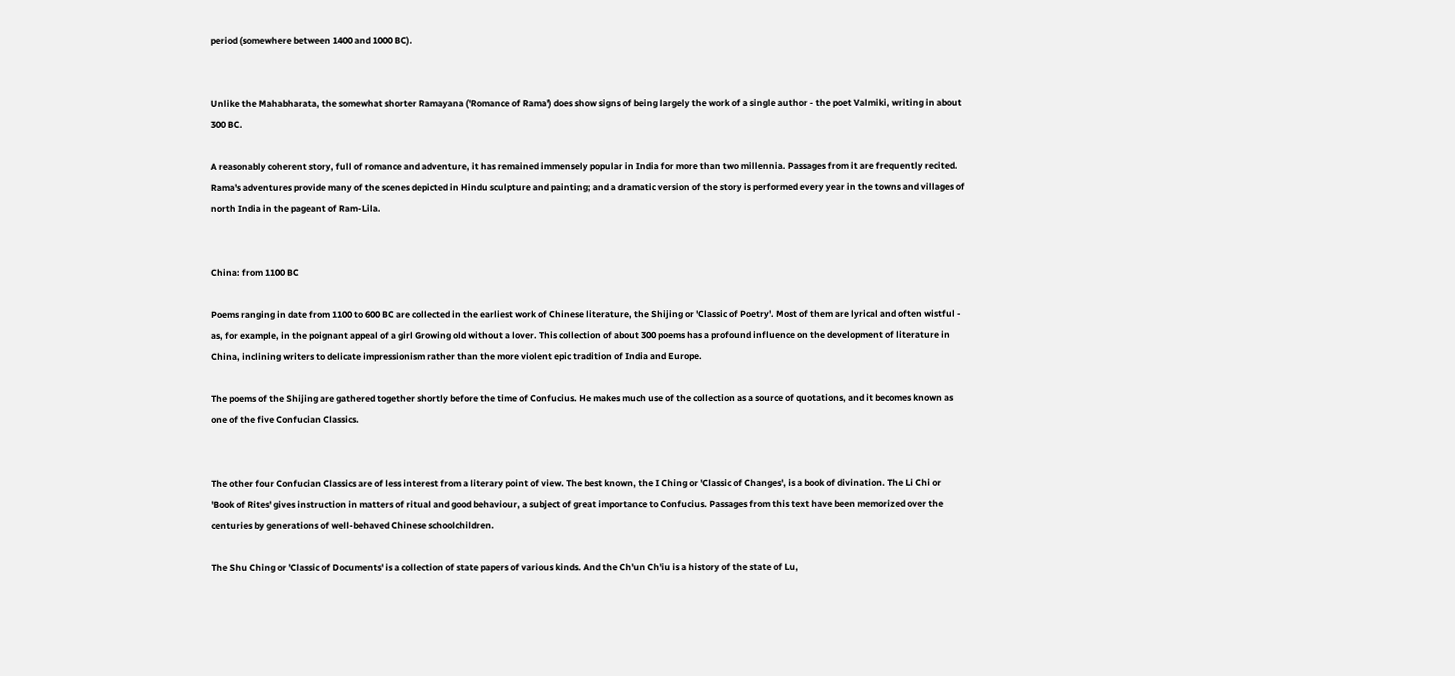period (somewhere between 1400 and 1000 BC).


Unlike the Mahabharata, the somewhat shorter Ramayana ('Romance of Rama') does show signs of being largely the work of a single author - the poet Valmiki, writing in about 300 BC.

A reasonably coherent story, full of romance and adventure, it has remained immensely popular in India for more than two millennia. Passages from it are frequently recited. Rama's adventures provide many of the scenes depicted in Hindu sculpture and painting; and a dramatic version of the story is performed every year in the towns and villages of north India in the pageant of Ram-Lila.


China: from 1100 BC

Poems ranging in date from 1100 to 600 BC are collected in the earliest work of Chinese literature, the Shijing or 'Classic of Poetry'. Most of them are lyrical and often wistful - as, for example, in the poignant appeal of a girl Growing old without a lover. This collection of about 300 poems has a profound influence on the development of literature in China, inclining writers to delicate impressionism rather than the more violent epic tradition of India and Europe.

The poems of the Shijing are gathered together shortly before the time of Confucius. He makes much use of the collection as a source of quotations, and it becomes known as one of the five Confucian Classics.


The other four Confucian Classics are of less interest from a literary point of view. The best known, the I Ching or 'Classic of Changes', is a book of divination. The Li Chi or 'Book of Rites' gives instruction in matters of ritual and good behaviour, a subject of great importance to Confucius. Passages from this text have been memorized over the centuries by generations of well-behaved Chinese schoolchildren.

The Shu Ching or 'Classic of Documents' is a collection of state papers of various kinds. And the Ch'un Ch'iu is a history of the state of Lu,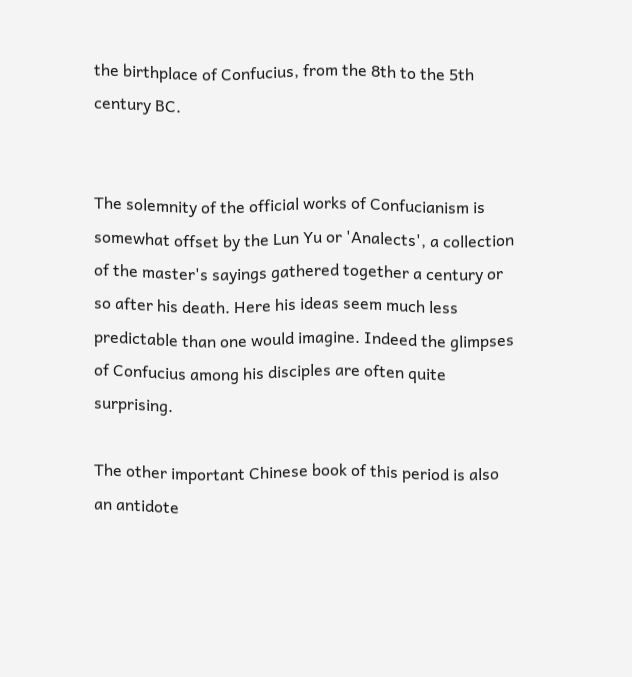the birthplace of Confucius, from the 8th to the 5th century BC.


The solemnity of the official works of Confucianism is somewhat offset by the Lun Yu or 'Analects', a collection of the master's sayings gathered together a century or so after his death. Here his ideas seem much less predictable than one would imagine. Indeed the glimpses of Confucius among his disciples are often quite surprising.

The other important Chinese book of this period is also an antidote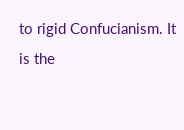to rigid Confucianism. It is the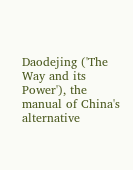Daodejing ('The Way and its Power'), the manual of China's alternative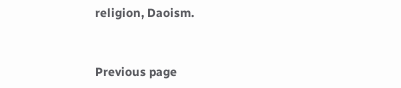religion, Daoism.


Previous page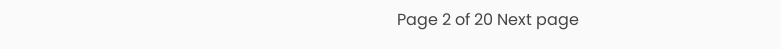Page 2 of 20 Next page